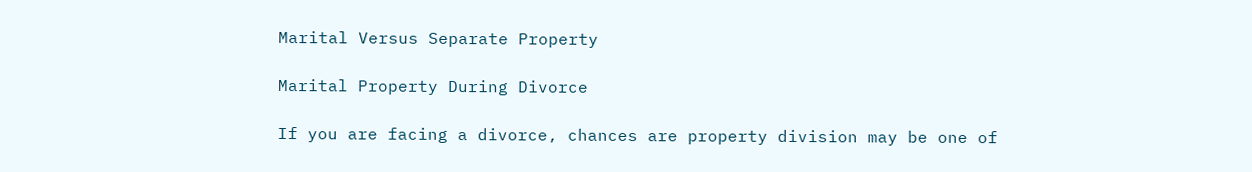Marital Versus Separate Property

Marital Property During Divorce

If you are facing a divorce, chances are property division may be one of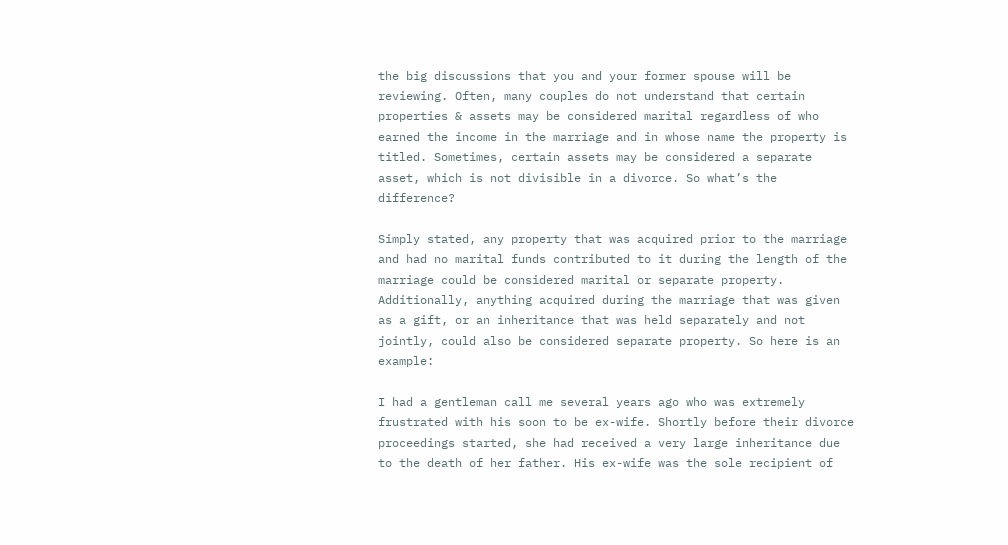the big discussions that you and your former spouse will be reviewing. Often, many couples do not understand that certain properties & assets may be considered marital regardless of who earned the income in the marriage and in whose name the property is titled. Sometimes, certain assets may be considered a separate asset, which is not divisible in a divorce. So what’s the difference?

Simply stated, any property that was acquired prior to the marriage and had no marital funds contributed to it during the length of the marriage could be considered marital or separate property. Additionally, anything acquired during the marriage that was given as a gift, or an inheritance that was held separately and not jointly, could also be considered separate property. So here is an example:

I had a gentleman call me several years ago who was extremely frustrated with his soon to be ex-wife. Shortly before their divorce proceedings started, she had received a very large inheritance due to the death of her father. His ex-wife was the sole recipient of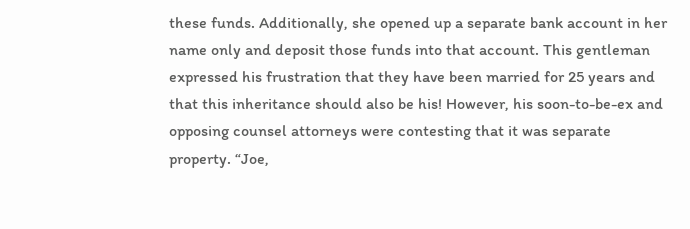these funds. Additionally, she opened up a separate bank account in her name only and deposit those funds into that account. This gentleman expressed his frustration that they have been married for 25 years and that this inheritance should also be his! However, his soon-to-be-ex and opposing counsel attorneys were contesting that it was separate property. “Joe,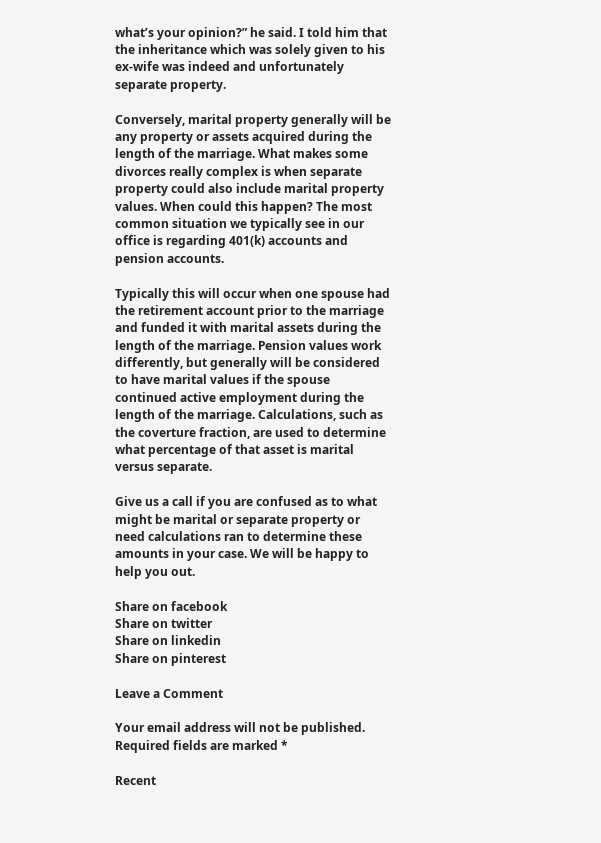what’s your opinion?” he said. I told him that the inheritance which was solely given to his ex-wife was indeed and unfortunately separate property.

Conversely, marital property generally will be any property or assets acquired during the length of the marriage. What makes some divorces really complex is when separate property could also include marital property values. When could this happen? The most common situation we typically see in our office is regarding 401(k) accounts and pension accounts.

Typically this will occur when one spouse had the retirement account prior to the marriage and funded it with marital assets during the length of the marriage. Pension values work differently, but generally will be considered to have marital values if the spouse continued active employment during the length of the marriage. Calculations, such as the coverture fraction, are used to determine what percentage of that asset is marital versus separate.

Give us a call if you are confused as to what might be marital or separate property or need calculations ran to determine these amounts in your case. We will be happy to help you out.

Share on facebook
Share on twitter
Share on linkedin
Share on pinterest

Leave a Comment

Your email address will not be published. Required fields are marked *

Recent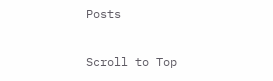Posts

Scroll to Top